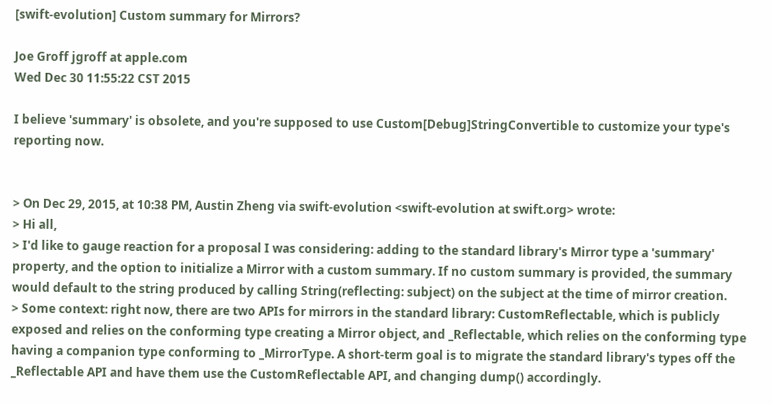[swift-evolution] Custom summary for Mirrors?

Joe Groff jgroff at apple.com
Wed Dec 30 11:55:22 CST 2015

I believe 'summary' is obsolete, and you're supposed to use Custom[Debug]StringConvertible to customize your type's reporting now.


> On Dec 29, 2015, at 10:38 PM, Austin Zheng via swift-evolution <swift-evolution at swift.org> wrote:
> Hi all,
> I'd like to gauge reaction for a proposal I was considering: adding to the standard library's Mirror type a 'summary' property, and the option to initialize a Mirror with a custom summary. If no custom summary is provided, the summary would default to the string produced by calling String(reflecting: subject) on the subject at the time of mirror creation.
> Some context: right now, there are two APIs for mirrors in the standard library: CustomReflectable, which is publicly exposed and relies on the conforming type creating a Mirror object, and _Reflectable, which relies on the conforming type having a companion type conforming to _MirrorType. A short-term goal is to migrate the standard library's types off the _Reflectable API and have them use the CustomReflectable API, and changing dump() accordingly.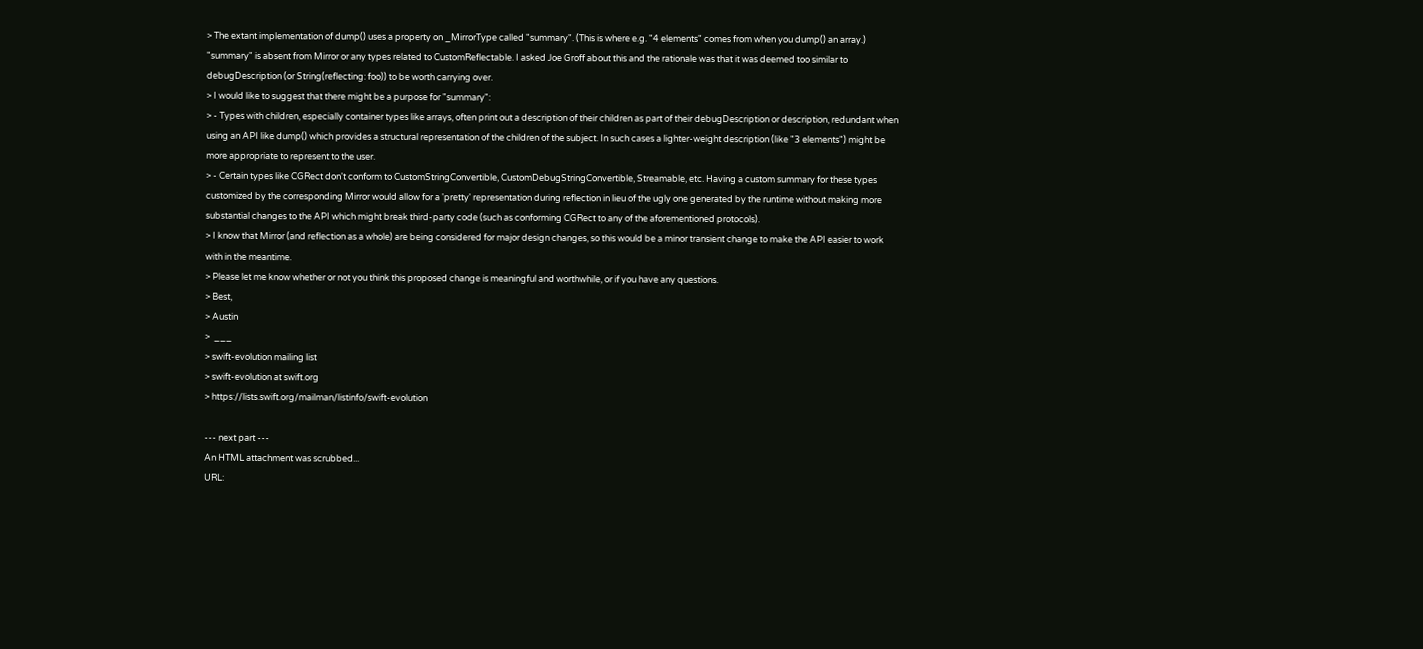> The extant implementation of dump() uses a property on _MirrorType called "summary". (This is where e.g. "4 elements" comes from when you dump() an array.) "summary" is absent from Mirror or any types related to CustomReflectable. I asked Joe Groff about this and the rationale was that it was deemed too similar to debugDescription (or String(reflecting: foo)) to be worth carrying over.
> I would like to suggest that there might be a purpose for "summary":
> - Types with children, especially container types like arrays, often print out a description of their children as part of their debugDescription or description, redundant when using an API like dump() which provides a structural representation of the children of the subject. In such cases a lighter-weight description (like "3 elements") might be more appropriate to represent to the user.
> - Certain types like CGRect don't conform to CustomStringConvertible, CustomDebugStringConvertible, Streamable, etc. Having a custom summary for these types customized by the corresponding Mirror would allow for a 'pretty' representation during reflection in lieu of the ugly one generated by the runtime without making more substantial changes to the API which might break third-party code (such as conforming CGRect to any of the aforementioned protocols).
> I know that Mirror (and reflection as a whole) are being considered for major design changes, so this would be a minor transient change to make the API easier to work with in the meantime.
> Please let me know whether or not you think this proposed change is meaningful and worthwhile, or if you have any questions.
> Best,
> Austin
>  ___
> swift-evolution mailing list
> swift-evolution at swift.org
> https://lists.swift.org/mailman/listinfo/swift-evolution

--- next part ---
An HTML attachment was scrubbed...
URL: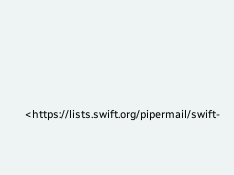<https://lists.swift.org/pipermail/swift-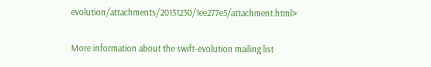evolution/attachments/20151230/1ee277e5/attachment.html>

More information about the swift-evolution mailing list